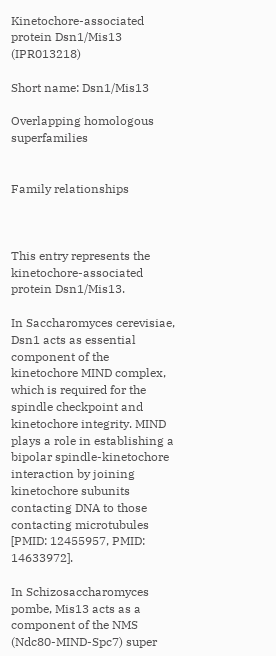Kinetochore-associated protein Dsn1/Mis13 (IPR013218)

Short name: Dsn1/Mis13

Overlapping homologous superfamilies


Family relationships



This entry represents the kinetochore-associated protein Dsn1/Mis13.

In Saccharomyces cerevisiae, Dsn1 acts as essential component of the kinetochore MIND complex, which is required for the spindle checkpoint and kinetochore integrity. MIND plays a role in establishing a bipolar spindle-kinetochore interaction by joining kinetochore subunits contacting DNA to those contacting microtubules [PMID: 12455957, PMID: 14633972].

In Schizosaccharomyces pombe, Mis13 acts as a component of the NMS (Ndc80-MIND-Spc7) super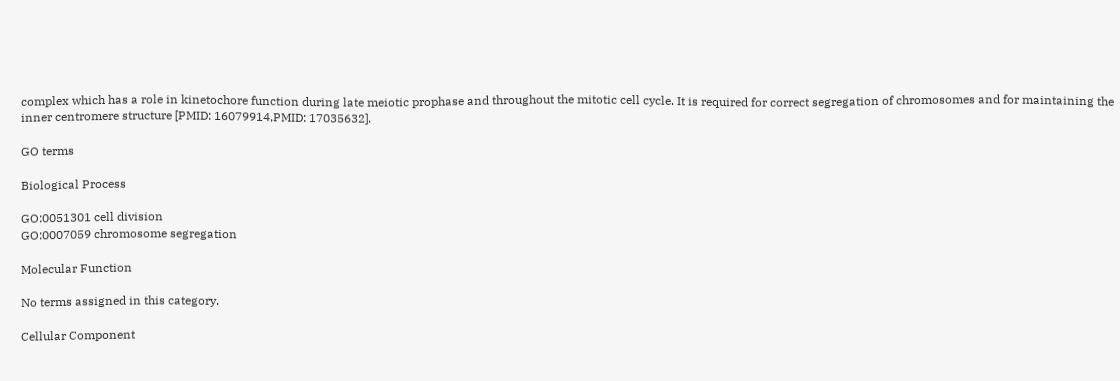complex which has a role in kinetochore function during late meiotic prophase and throughout the mitotic cell cycle. It is required for correct segregation of chromosomes and for maintaining the inner centromere structure [PMID: 16079914,PMID: 17035632].

GO terms

Biological Process

GO:0051301 cell division
GO:0007059 chromosome segregation

Molecular Function

No terms assigned in this category.

Cellular Component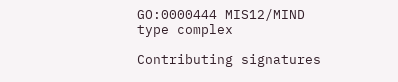GO:0000444 MIS12/MIND type complex

Contributing signatures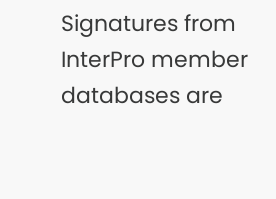Signatures from InterPro member databases are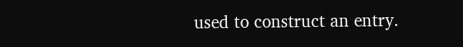used to construct an entry.